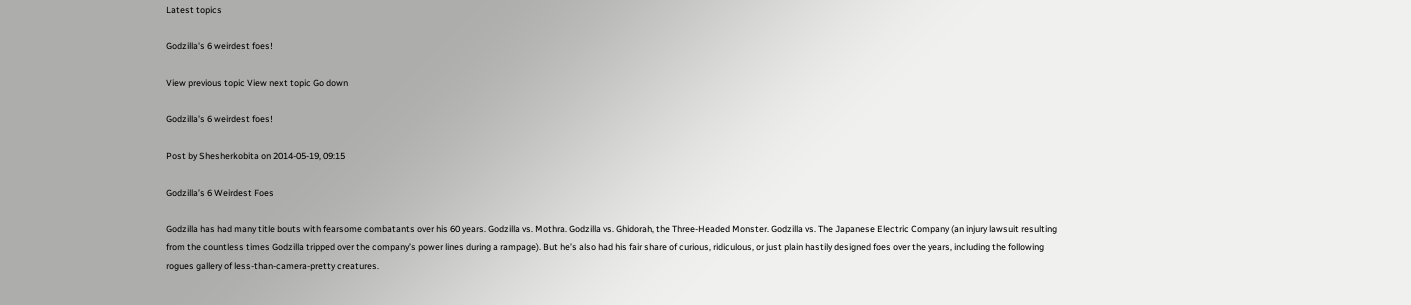Latest topics

Godzilla's 6 weirdest foes!

View previous topic View next topic Go down

Godzilla's 6 weirdest foes!

Post by Shesherkobita on 2014-05-19, 09:15

Godzilla’s 6 Weirdest Foes

Godzilla has had many title bouts with fearsome combatants over his 60 years. Godzilla vs. Mothra. Godzilla vs. Ghidorah, the Three-Headed Monster. Godzilla vs. The Japanese Electric Company (an injury lawsuit resulting from the countless times Godzilla tripped over the company’s power lines during a rampage). But he’s also had his fair share of curious, ridiculous, or just plain hastily designed foes over the years, including the following rogues gallery of less-than-camera-pretty creatures.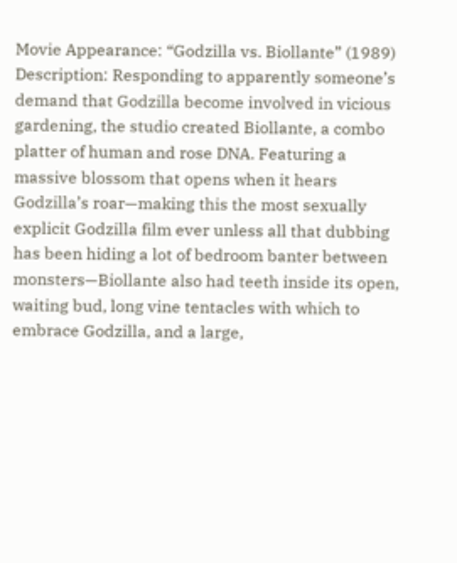Movie Appearance: “Godzilla vs. Biollante” (1989)
Description: Responding to apparently someone’s demand that Godzilla become involved in vicious gardening, the studio created Biollante, a combo platter of human and rose DNA. Featuring a massive blossom that opens when it hears Godzilla’s roar—making this the most sexually explicit Godzilla film ever unless all that dubbing has been hiding a lot of bedroom banter between monsters—Biollante also had teeth inside its open, waiting bud, long vine tentacles with which to embrace Godzilla, and a large,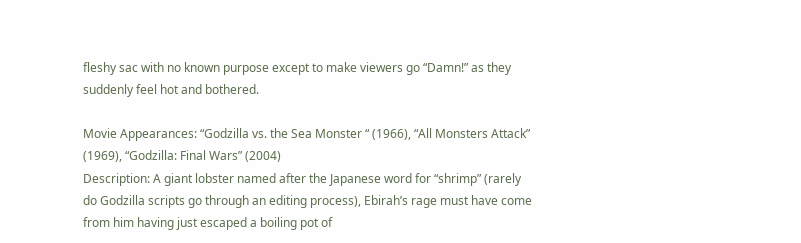fleshy sac with no known purpose except to make viewers go “Damn!” as they suddenly feel hot and bothered.

Movie Appearances: “Godzilla vs. the Sea Monster “ (1966), “All Monsters Attack” (1969), “Godzilla: Final Wars” (2004)
Description: A giant lobster named after the Japanese word for “shrimp” (rarely do Godzilla scripts go through an editing process), Ebirah’s rage must have come from him having just escaped a boiling pot of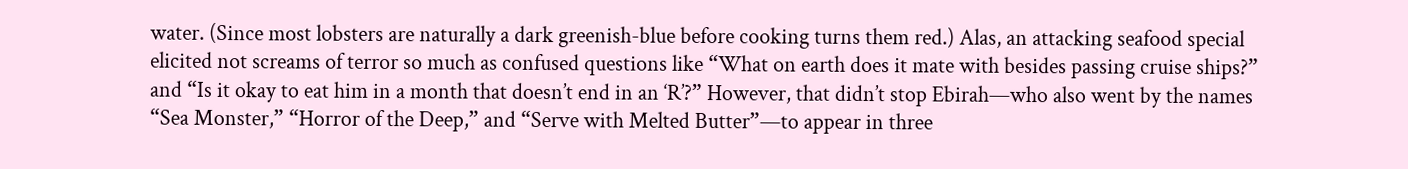water. (Since most lobsters are naturally a dark greenish-blue before cooking turns them red.) Alas, an attacking seafood special elicited not screams of terror so much as confused questions like “What on earth does it mate with besides passing cruise ships?” and “Is it okay to eat him in a month that doesn’t end in an ‘R’?” However, that didn’t stop Ebirah—who also went by the names “Sea Monster,” “Horror of the Deep,” and “Serve with Melted Butter”—to appear in three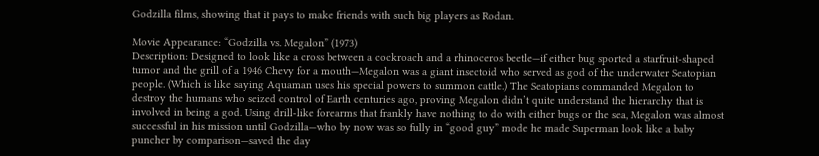Godzilla films, showing that it pays to make friends with such big players as Rodan.

Movie Appearance: “Godzilla vs. Megalon” (1973)
Description: Designed to look like a cross between a cockroach and a rhinoceros beetle—if either bug sported a starfruit-shaped tumor and the grill of a 1946 Chevy for a mouth—Megalon was a giant insectoid who served as god of the underwater Seatopian people. (Which is like saying Aquaman uses his special powers to summon cattle.) The Seatopians commanded Megalon to destroy the humans who seized control of Earth centuries ago, proving Megalon didn’t quite understand the hierarchy that is involved in being a god. Using drill-like forearms that frankly have nothing to do with either bugs or the sea, Megalon was almost successful in his mission until Godzilla—who by now was so fully in “good guy” mode he made Superman look like a baby puncher by comparison—saved the day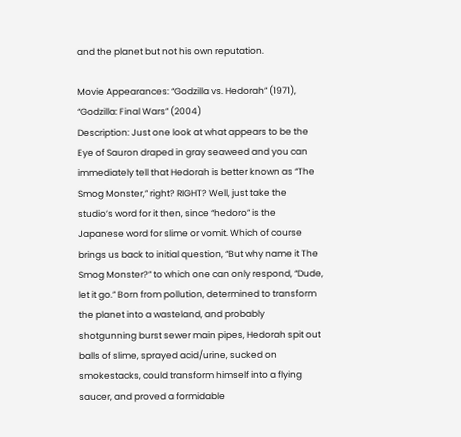and the planet but not his own reputation.

Movie Appearances: “Godzilla vs. Hedorah” (1971), “Godzilla: Final Wars” (2004)
Description: Just one look at what appears to be the Eye of Sauron draped in gray seaweed and you can immediately tell that Hedorah is better known as “The Smog Monster,” right? RIGHT? Well, just take the studio’s word for it then, since “hedoro” is the Japanese word for slime or vomit. Which of course brings us back to initial question, “But why name it The Smog Monster?” to which one can only respond, “Dude, let it go.” Born from pollution, determined to transform the planet into a wasteland, and probably shotgunning burst sewer main pipes, Hedorah spit out balls of slime, sprayed acid/urine, sucked on smokestacks, could transform himself into a flying saucer, and proved a formidable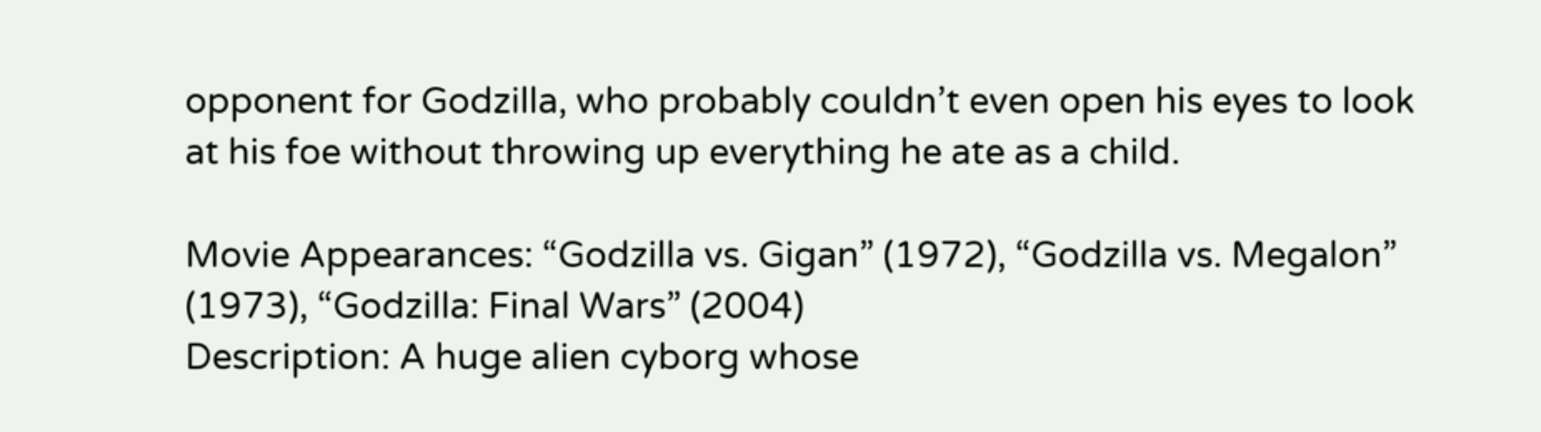opponent for Godzilla, who probably couldn’t even open his eyes to look at his foe without throwing up everything he ate as a child.

Movie Appearances: “Godzilla vs. Gigan” (1972), “Godzilla vs. Megalon” (1973), “Godzilla: Final Wars” (2004)
Description: A huge alien cyborg whose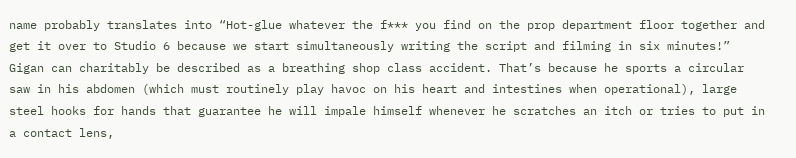name probably translates into “Hot-glue whatever the f*** you find on the prop department floor together and get it over to Studio 6 because we start simultaneously writing the script and filming in six minutes!” Gigan can charitably be described as a breathing shop class accident. That’s because he sports a circular saw in his abdomen (which must routinely play havoc on his heart and intestines when operational), large steel hooks for hands that guarantee he will impale himself whenever he scratches an itch or tries to put in a contact lens,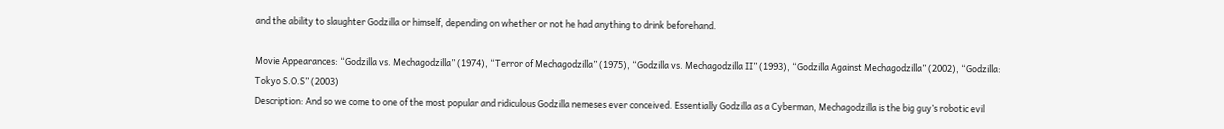and the ability to slaughter Godzilla or himself, depending on whether or not he had anything to drink beforehand.

Movie Appearances: “Godzilla vs. Mechagodzilla” (1974), “Terror of Mechagodzilla” (1975), “Godzilla vs. Mechagodzilla II” (1993), “Godzilla Against Mechagodzilla” (2002), “Godzilla: Tokyo S.O.S” (2003)
Description: And so we come to one of the most popular and ridiculous Godzilla nemeses ever conceived. Essentially Godzilla as a Cyberman, Mechagodzilla is the big guy’s robotic evil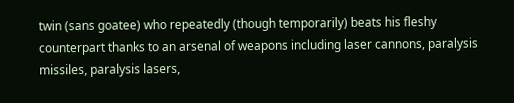twin (sans goatee) who repeatedly (though temporarily) beats his fleshy counterpart thanks to an arsenal of weapons including laser cannons, paralysis missiles, paralysis lasers,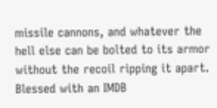missile cannons, and whatever the hell else can be bolted to its armor without the recoil ripping it apart. Blessed with an IMDB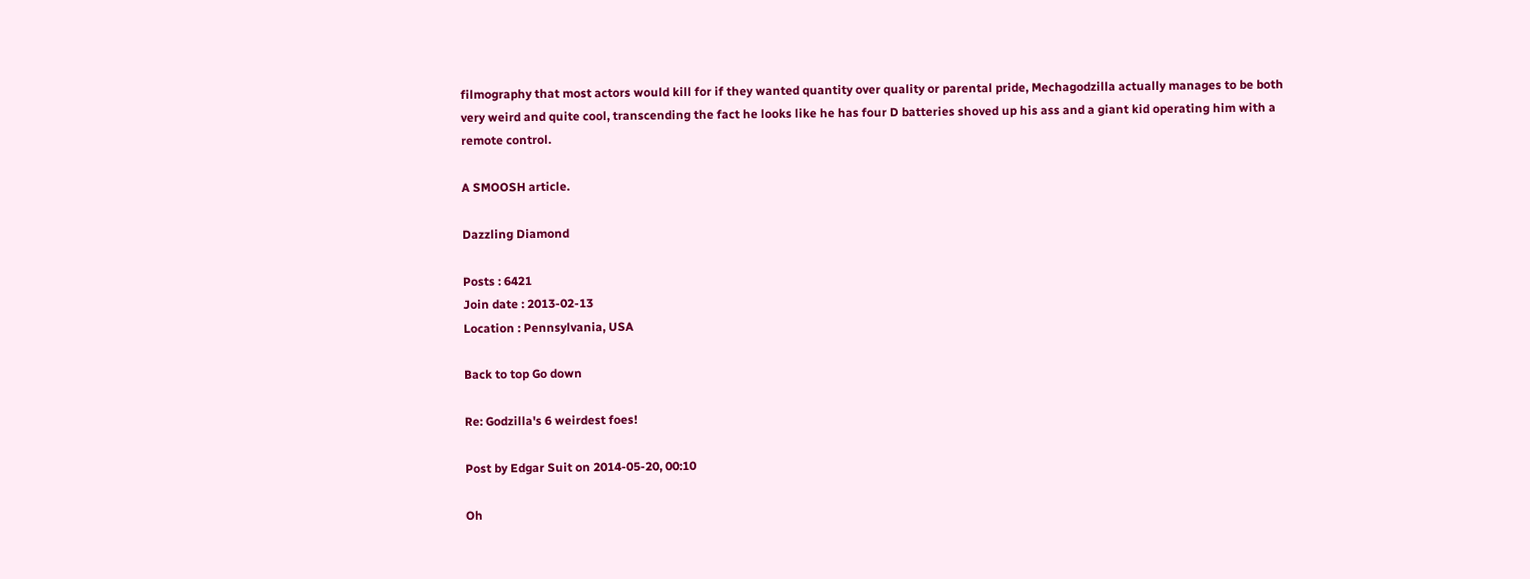filmography that most actors would kill for if they wanted quantity over quality or parental pride, Mechagodzilla actually manages to be both very weird and quite cool, transcending the fact he looks like he has four D batteries shoved up his ass and a giant kid operating him with a remote control.

A SMOOSH article.

Dazzling Diamond

Posts : 6421
Join date : 2013-02-13
Location : Pennsylvania, USA

Back to top Go down

Re: Godzilla's 6 weirdest foes!

Post by Edgar Suit on 2014-05-20, 00:10

Oh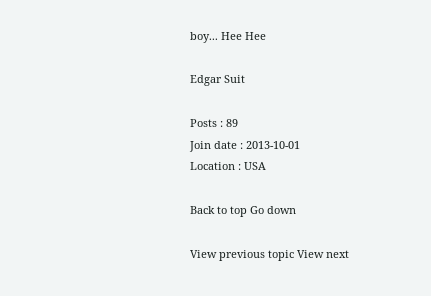boy... Hee Hee

Edgar Suit

Posts : 89
Join date : 2013-10-01
Location : USA

Back to top Go down

View previous topic View next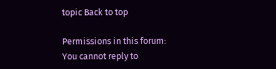topic Back to top

Permissions in this forum:
You cannot reply to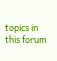topics in this forum